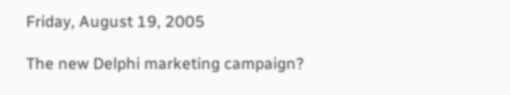Friday, August 19, 2005

The new Delphi marketing campaign?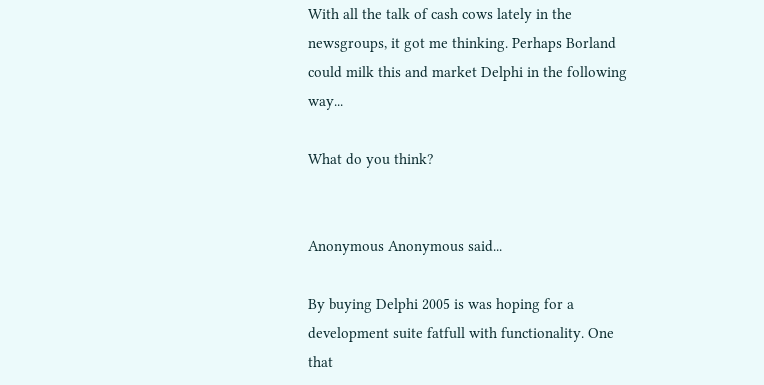With all the talk of cash cows lately in the newsgroups, it got me thinking. Perhaps Borland could milk this and market Delphi in the following way...

What do you think?


Anonymous Anonymous said...

By buying Delphi 2005 is was hoping for a development suite fatfull with functionality. One that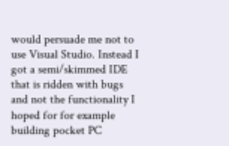would persuade me not to use Visual Studio. Instead I got a semi/skimmed IDE that is ridden with bugs and not the functionality I hoped for for example building pocket PC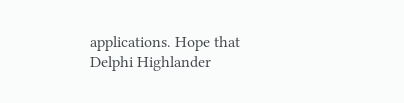applications. Hope that Delphi Highlander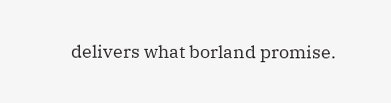delivers what borland promise.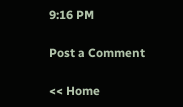9:16 PM

Post a Comment

<< Home